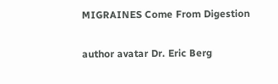MIGRAINES Come From Digestion

author avatar Dr. Eric Berg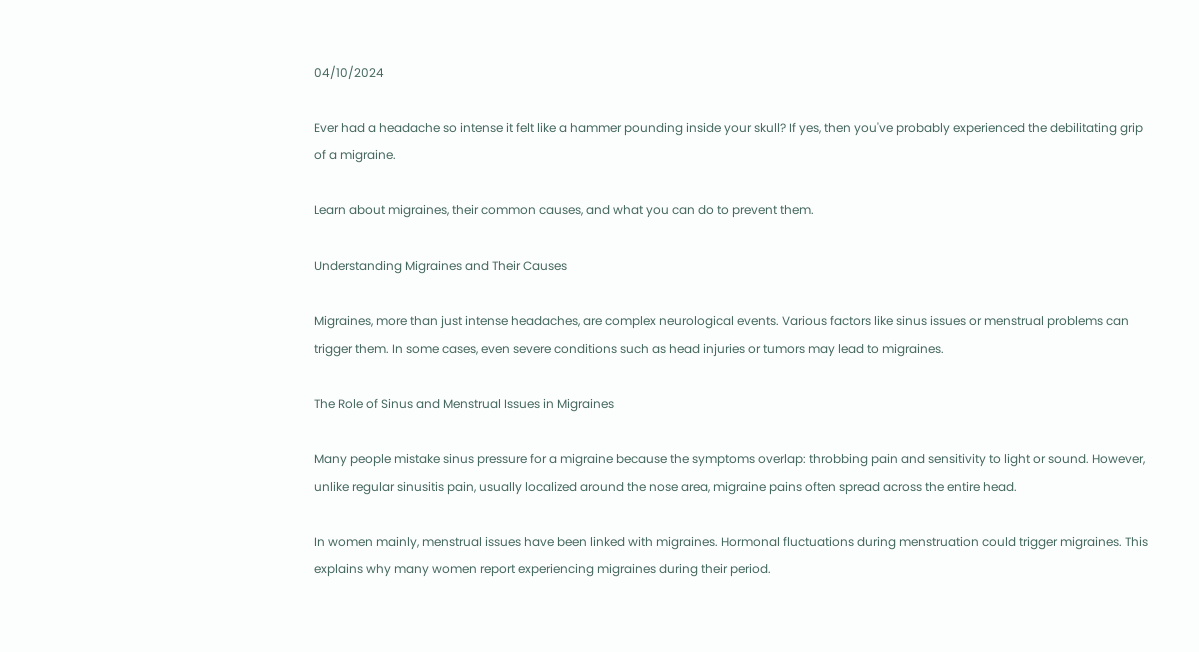04/10/2024

Ever had a headache so intense it felt like a hammer pounding inside your skull? If yes, then you've probably experienced the debilitating grip of a migraine.

Learn about migraines, their common causes, and what you can do to prevent them.

Understanding Migraines and Their Causes

Migraines, more than just intense headaches, are complex neurological events. Various factors like sinus issues or menstrual problems can trigger them. In some cases, even severe conditions such as head injuries or tumors may lead to migraines.

The Role of Sinus and Menstrual Issues in Migraines

Many people mistake sinus pressure for a migraine because the symptoms overlap: throbbing pain and sensitivity to light or sound. However, unlike regular sinusitis pain, usually localized around the nose area, migraine pains often spread across the entire head.

In women mainly, menstrual issues have been linked with migraines. Hormonal fluctuations during menstruation could trigger migraines. This explains why many women report experiencing migraines during their period.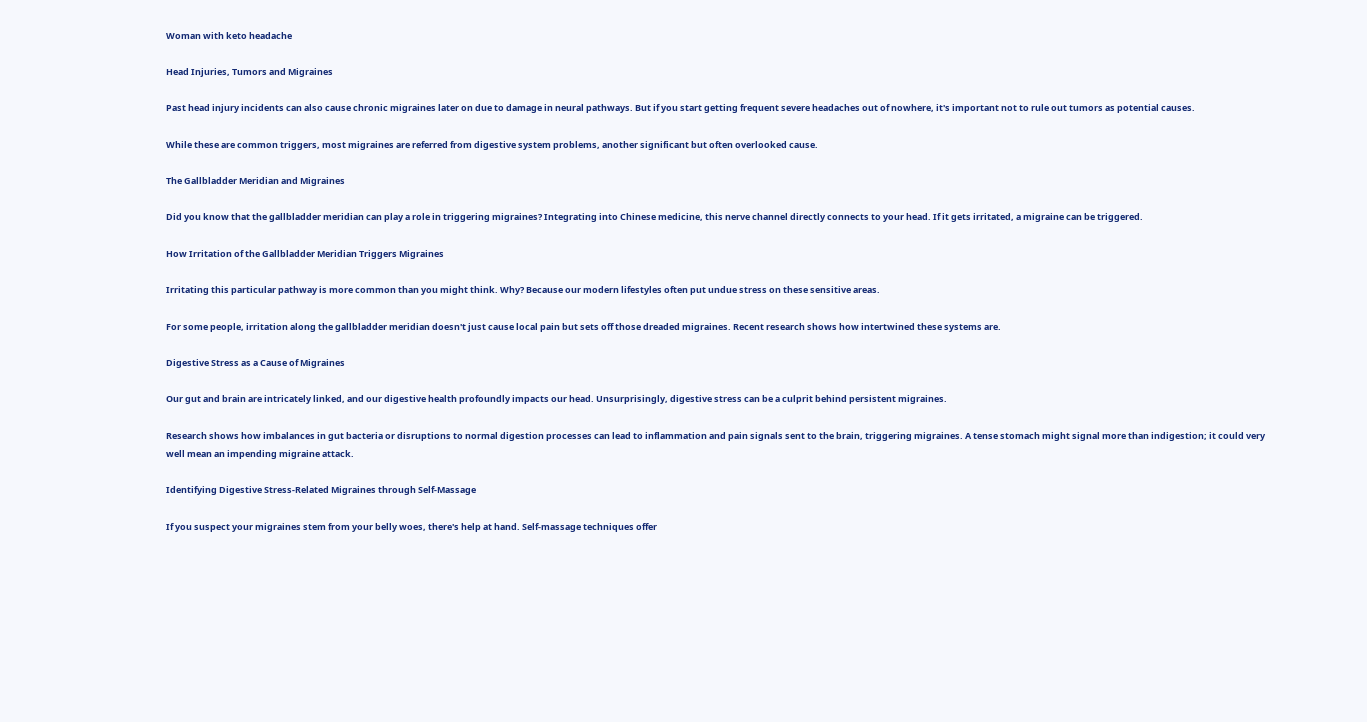Woman with keto headache

Head Injuries, Tumors and Migraines

Past head injury incidents can also cause chronic migraines later on due to damage in neural pathways. But if you start getting frequent severe headaches out of nowhere, it's important not to rule out tumors as potential causes.

While these are common triggers, most migraines are referred from digestive system problems, another significant but often overlooked cause.

The Gallbladder Meridian and Migraines

Did you know that the gallbladder meridian can play a role in triggering migraines? Integrating into Chinese medicine, this nerve channel directly connects to your head. If it gets irritated, a migraine can be triggered.

How Irritation of the Gallbladder Meridian Triggers Migraines

Irritating this particular pathway is more common than you might think. Why? Because our modern lifestyles often put undue stress on these sensitive areas.

For some people, irritation along the gallbladder meridian doesn't just cause local pain but sets off those dreaded migraines. Recent research shows how intertwined these systems are.

Digestive Stress as a Cause of Migraines

Our gut and brain are intricately linked, and our digestive health profoundly impacts our head. Unsurprisingly, digestive stress can be a culprit behind persistent migraines.

Research shows how imbalances in gut bacteria or disruptions to normal digestion processes can lead to inflammation and pain signals sent to the brain, triggering migraines. A tense stomach might signal more than indigestion; it could very well mean an impending migraine attack.

Identifying Digestive Stress-Related Migraines through Self-Massage

If you suspect your migraines stem from your belly woes, there's help at hand. Self-massage techniques offer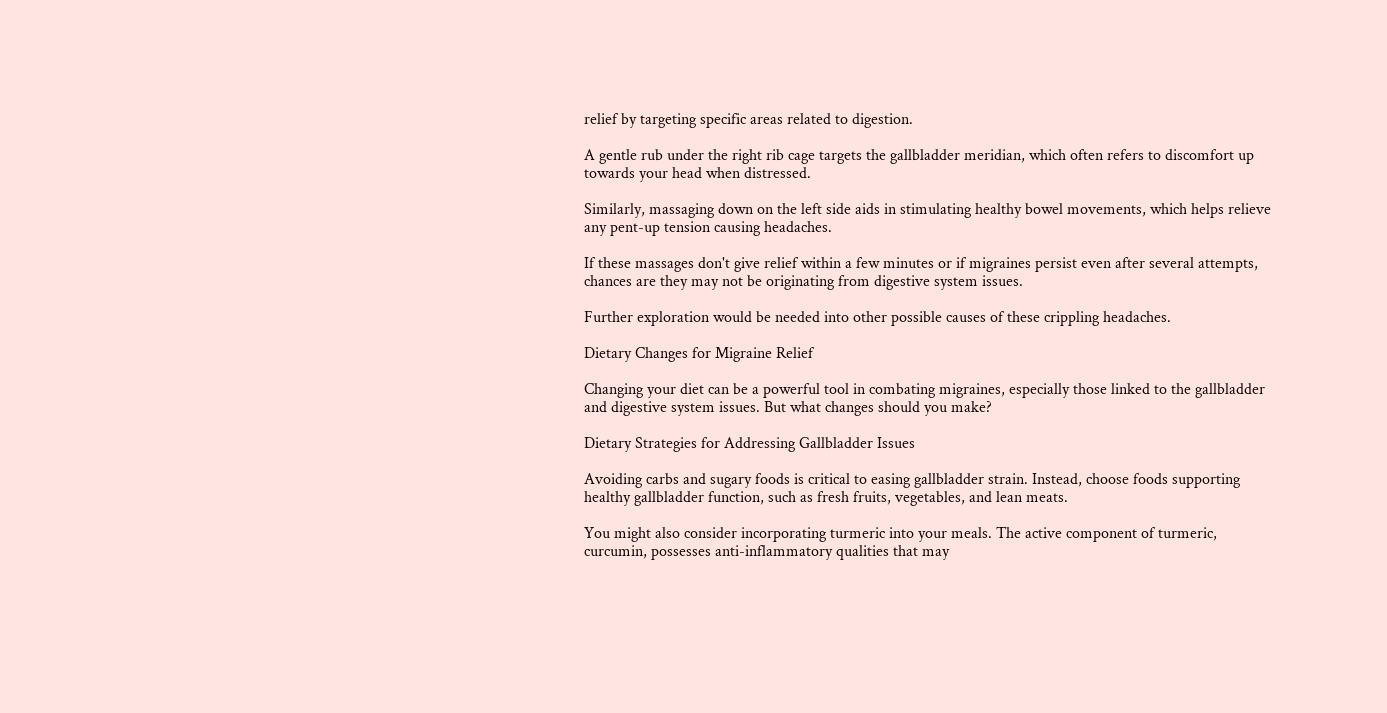relief by targeting specific areas related to digestion.

A gentle rub under the right rib cage targets the gallbladder meridian, which often refers to discomfort up towards your head when distressed.

Similarly, massaging down on the left side aids in stimulating healthy bowel movements, which helps relieve any pent-up tension causing headaches.

If these massages don't give relief within a few minutes or if migraines persist even after several attempts, chances are they may not be originating from digestive system issues.

Further exploration would be needed into other possible causes of these crippling headaches.

Dietary Changes for Migraine Relief

Changing your diet can be a powerful tool in combating migraines, especially those linked to the gallbladder and digestive system issues. But what changes should you make?

Dietary Strategies for Addressing Gallbladder Issues

Avoiding carbs and sugary foods is critical to easing gallbladder strain. Instead, choose foods supporting healthy gallbladder function, such as fresh fruits, vegetables, and lean meats.

You might also consider incorporating turmeric into your meals. The active component of turmeric, curcumin, possesses anti-inflammatory qualities that may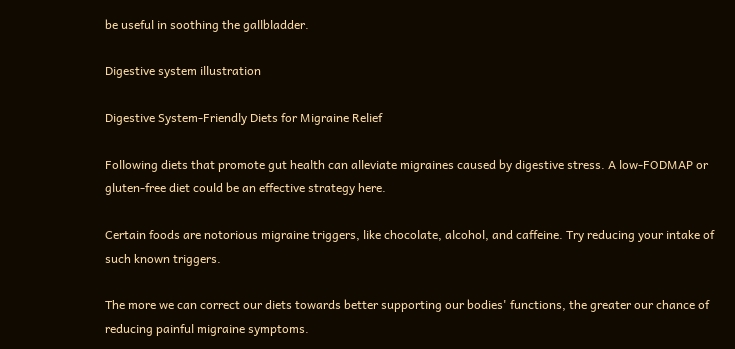be useful in soothing the gallbladder.

Digestive system illustration

Digestive System-Friendly Diets for Migraine Relief

Following diets that promote gut health can alleviate migraines caused by digestive stress. A low-FODMAP or gluten-free diet could be an effective strategy here.

Certain foods are notorious migraine triggers, like chocolate, alcohol, and caffeine. Try reducing your intake of such known triggers.

The more we can correct our diets towards better supporting our bodies' functions, the greater our chance of reducing painful migraine symptoms.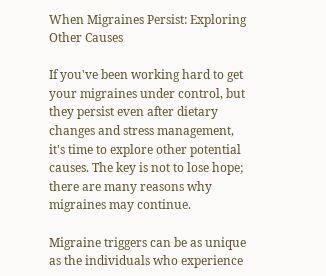When Migraines Persist: Exploring Other Causes

If you've been working hard to get your migraines under control, but they persist even after dietary changes and stress management, it's time to explore other potential causes. The key is not to lose hope; there are many reasons why migraines may continue.

Migraine triggers can be as unique as the individuals who experience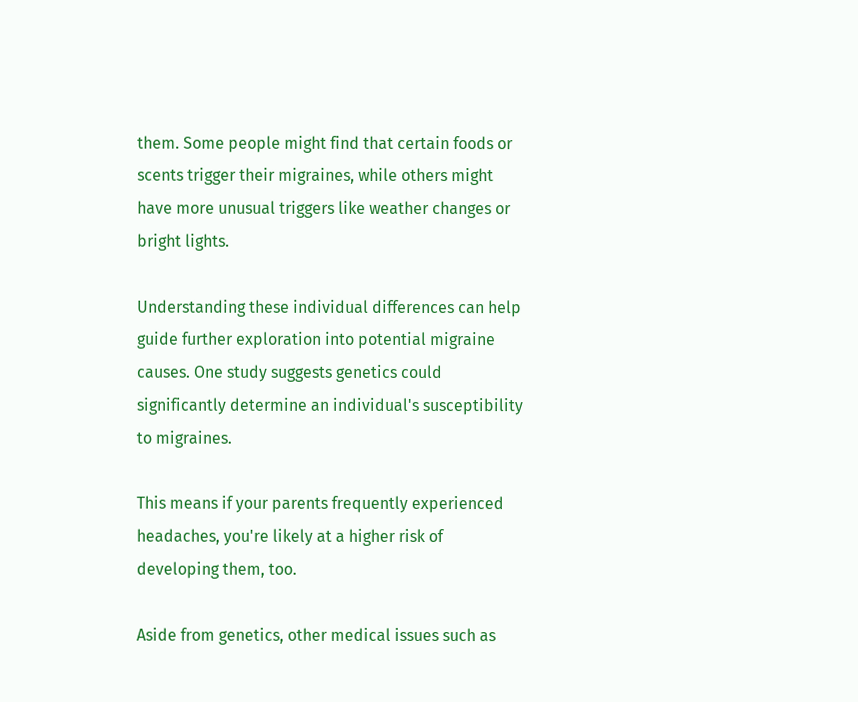them. Some people might find that certain foods or scents trigger their migraines, while others might have more unusual triggers like weather changes or bright lights.

Understanding these individual differences can help guide further exploration into potential migraine causes. One study suggests genetics could significantly determine an individual's susceptibility to migraines.

This means if your parents frequently experienced headaches, you're likely at a higher risk of developing them, too.

Aside from genetics, other medical issues such as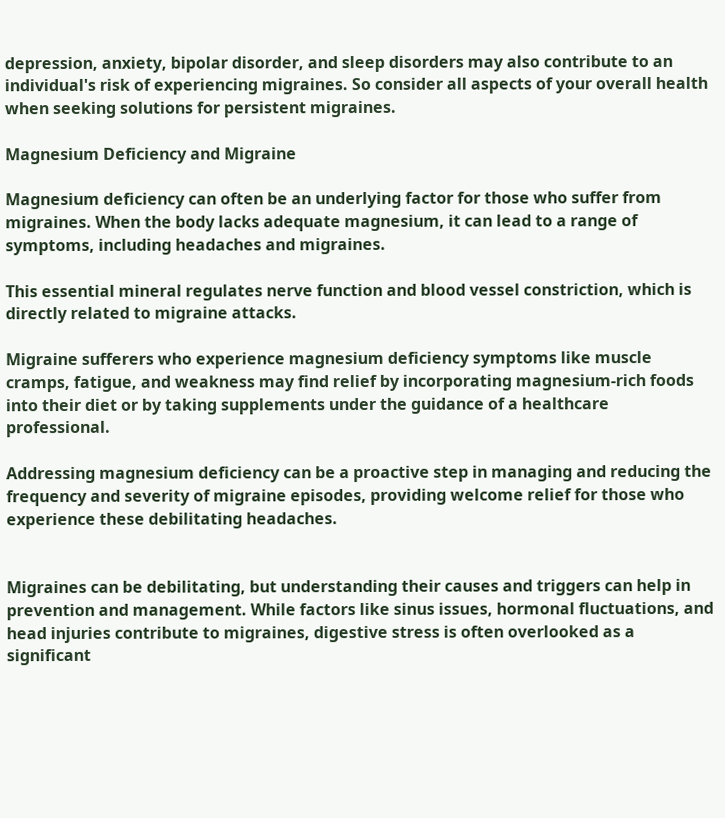depression, anxiety, bipolar disorder, and sleep disorders may also contribute to an individual's risk of experiencing migraines. So consider all aspects of your overall health when seeking solutions for persistent migraines.

Magnesium Deficiency and Migraine

Magnesium deficiency can often be an underlying factor for those who suffer from migraines. When the body lacks adequate magnesium, it can lead to a range of symptoms, including headaches and migraines.

This essential mineral regulates nerve function and blood vessel constriction, which is directly related to migraine attacks.

Migraine sufferers who experience magnesium deficiency symptoms like muscle cramps, fatigue, and weakness may find relief by incorporating magnesium-rich foods into their diet or by taking supplements under the guidance of a healthcare professional.

Addressing magnesium deficiency can be a proactive step in managing and reducing the frequency and severity of migraine episodes, providing welcome relief for those who experience these debilitating headaches.


Migraines can be debilitating, but understanding their causes and triggers can help in prevention and management. While factors like sinus issues, hormonal fluctuations, and head injuries contribute to migraines, digestive stress is often overlooked as a significant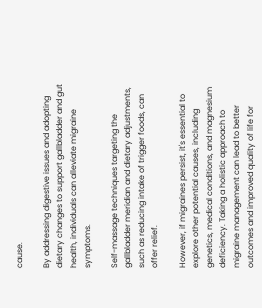cause.

By addressing digestive issues and adopting dietary changes to support gallbladder and gut health, individuals can alleviate migraine symptoms.

Self-massage techniques targeting the gallbladder meridian and dietary adjustments, such as reducing intake of trigger foods, can offer relief.

However, if migraines persist, it's essential to explore other potential causes, including genetics, medical conditions, and magnesium deficiency. Taking a holistic approach to migraine management can lead to better outcomes and improved quality of life for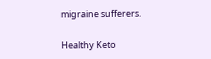migraine sufferers.

Healthy Keto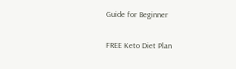Guide for Beginner

FREE Keto Diet Plan